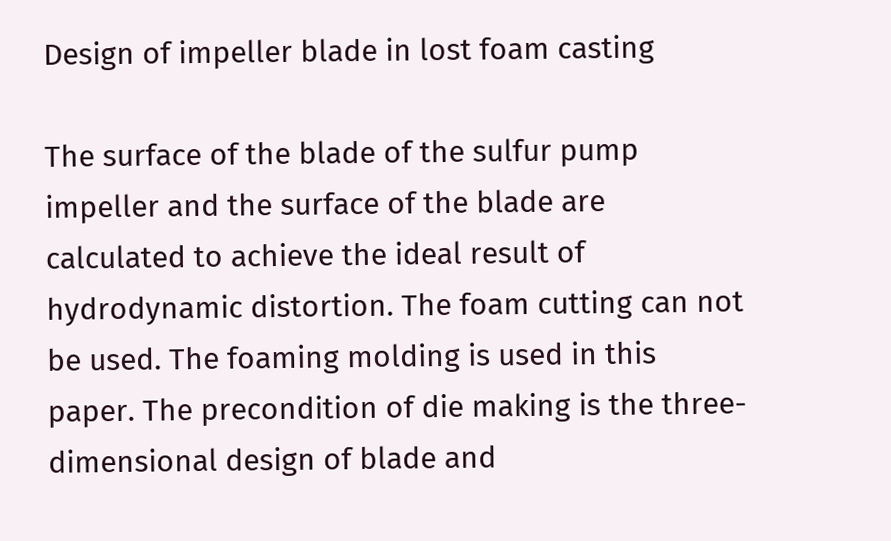Design of impeller blade in lost foam casting

The surface of the blade of the sulfur pump impeller and the surface of the blade are calculated to achieve the ideal result of hydrodynamic distortion. The foam cutting can not be used. The foaming molding is used in this paper. The precondition of die making is the three-dimensional design of blade and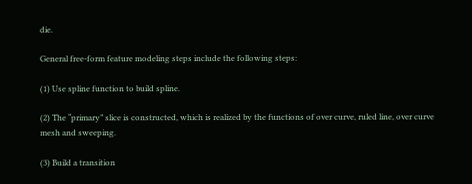die.

General free-form feature modeling steps include the following steps:

(1) Use spline function to build spline.

(2) The “primary” slice is constructed, which is realized by the functions of over curve, ruled line, over curve mesh and sweeping.

(3) Build a transition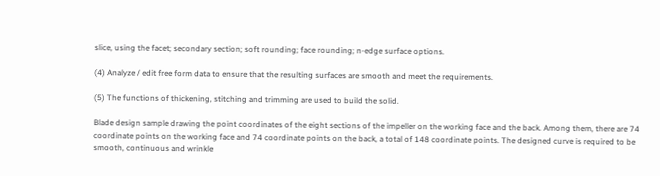slice, using the facet; secondary section; soft rounding; face rounding; n-edge surface options.

(4) Analyze / edit free form data to ensure that the resulting surfaces are smooth and meet the requirements.

(5) The functions of thickening, stitching and trimming are used to build the solid.

Blade design sample drawing the point coordinates of the eight sections of the impeller on the working face and the back. Among them, there are 74 coordinate points on the working face and 74 coordinate points on the back, a total of 148 coordinate points. The designed curve is required to be smooth, continuous and wrinkle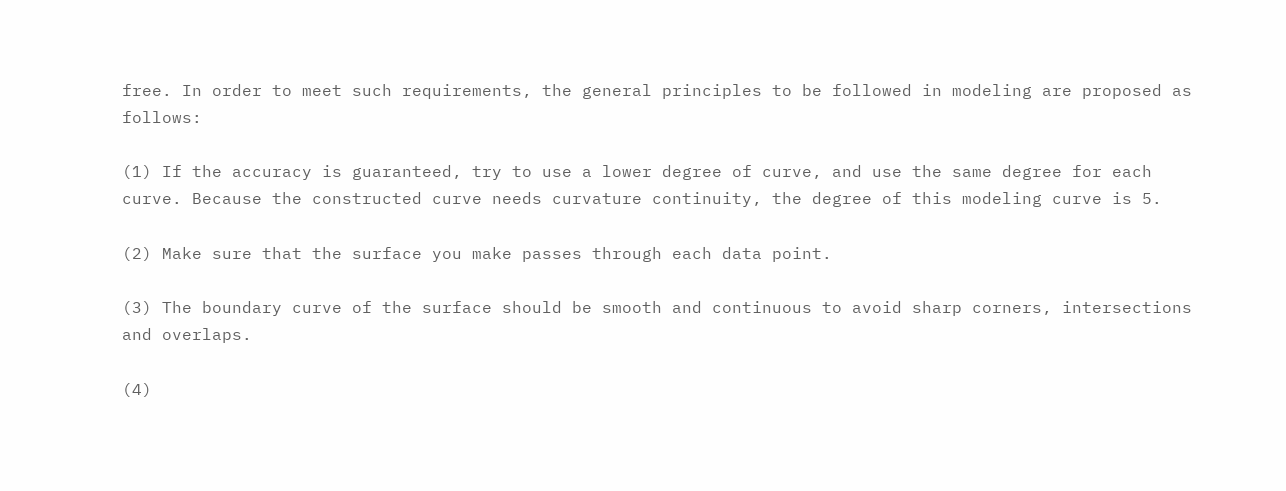free. In order to meet such requirements, the general principles to be followed in modeling are proposed as follows:

(1) If the accuracy is guaranteed, try to use a lower degree of curve, and use the same degree for each curve. Because the constructed curve needs curvature continuity, the degree of this modeling curve is 5.

(2) Make sure that the surface you make passes through each data point.

(3) The boundary curve of the surface should be smooth and continuous to avoid sharp corners, intersections and overlaps.

(4)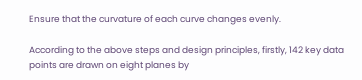Ensure that the curvature of each curve changes evenly.

According to the above steps and design principles, firstly, 142 key data points are drawn on eight planes by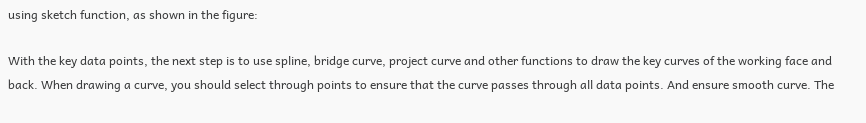using sketch function, as shown in the figure:

With the key data points, the next step is to use spline, bridge curve, project curve and other functions to draw the key curves of the working face and back. When drawing a curve, you should select through points to ensure that the curve passes through all data points. And ensure smooth curve. The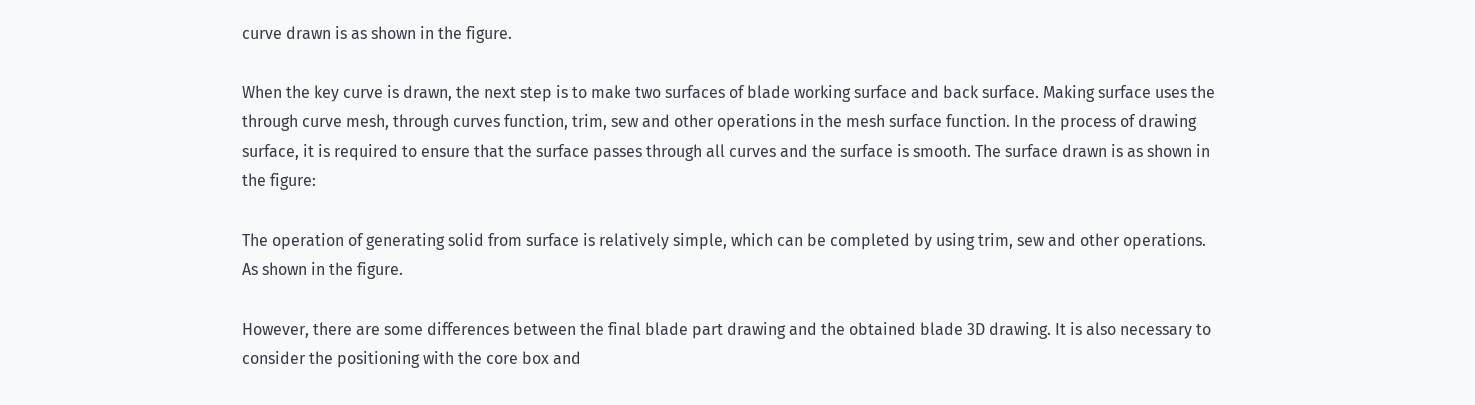curve drawn is as shown in the figure.

When the key curve is drawn, the next step is to make two surfaces of blade working surface and back surface. Making surface uses the through curve mesh, through curves function, trim, sew and other operations in the mesh surface function. In the process of drawing surface, it is required to ensure that the surface passes through all curves and the surface is smooth. The surface drawn is as shown in the figure:

The operation of generating solid from surface is relatively simple, which can be completed by using trim, sew and other operations. As shown in the figure.

However, there are some differences between the final blade part drawing and the obtained blade 3D drawing. It is also necessary to consider the positioning with the core box and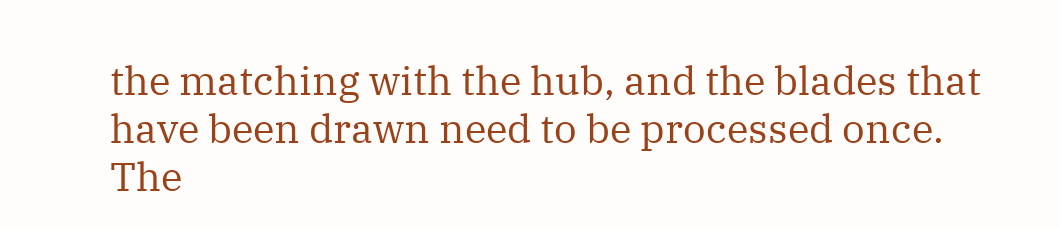the matching with the hub, and the blades that have been drawn need to be processed once. The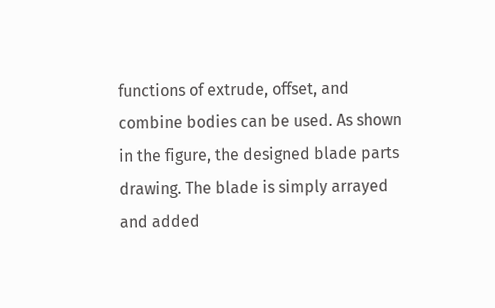functions of extrude, offset, and combine bodies can be used. As shown in the figure, the designed blade parts drawing. The blade is simply arrayed and added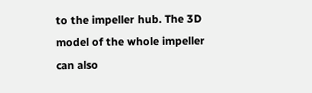to the impeller hub. The 3D model of the whole impeller can also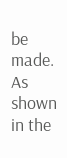be made. As shown in the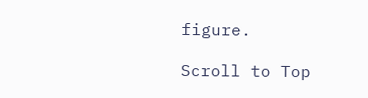figure.

Scroll to Top